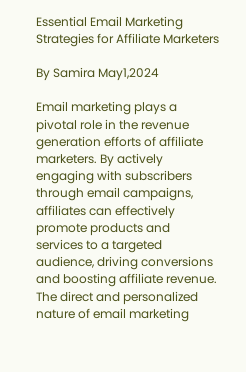Essential Email Marketing Strategies for Affiliate Marketers

By Samira May1,2024

Email marketing plays a pivotal role in the revenue generation efforts of affiliate marketers. By actively engaging with subscribers through email campaigns, affiliates can effectively promote products and services to a targeted audience, driving conversions and boosting affiliate revenue. The direct and personalized nature of email marketing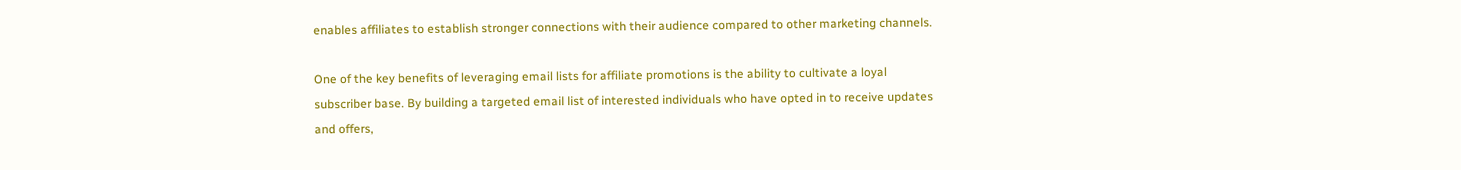enables affiliates to establish stronger connections with their audience compared to other marketing channels.

One of the key benefits of leveraging email lists for affiliate promotions is the ability to cultivate a loyal subscriber base. By building a targeted email list of interested individuals who have opted in to receive updates and offers,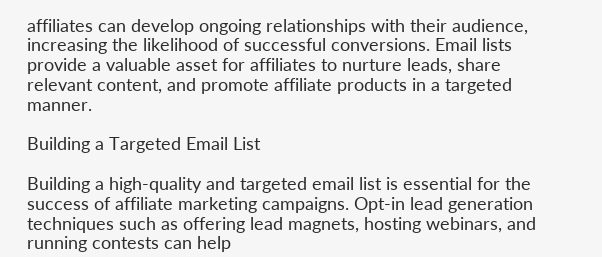affiliates can develop ongoing relationships with their audience, increasing the likelihood of successful conversions. Email lists provide a valuable asset for affiliates to nurture leads, share relevant content, and promote affiliate products in a targeted manner.

Building a Targeted Email List

Building a high-quality and targeted email list is essential for the success of affiliate marketing campaigns. Opt-in lead generation techniques such as offering lead magnets, hosting webinars, and running contests can help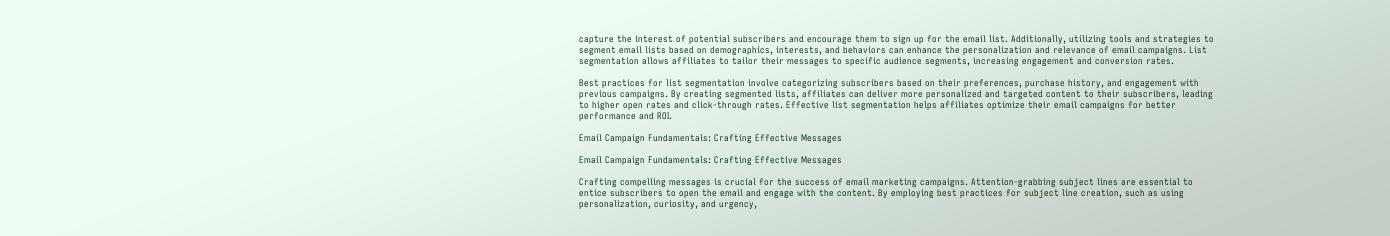capture the interest of potential subscribers and encourage them to sign up for the email list. Additionally, utilizing tools and strategies to segment email lists based on demographics, interests, and behaviors can enhance the personalization and relevance of email campaigns. List segmentation allows affiliates to tailor their messages to specific audience segments, increasing engagement and conversion rates.

Best practices for list segmentation involve categorizing subscribers based on their preferences, purchase history, and engagement with previous campaigns. By creating segmented lists, affiliates can deliver more personalized and targeted content to their subscribers, leading to higher open rates and click-through rates. Effective list segmentation helps affiliates optimize their email campaigns for better performance and ROI.

Email Campaign Fundamentals: Crafting Effective Messages

Email Campaign Fundamentals: Crafting Effective Messages

Crafting compelling messages is crucial for the success of email marketing campaigns. Attention-grabbing subject lines are essential to entice subscribers to open the email and engage with the content. By employing best practices for subject line creation, such as using personalization, curiosity, and urgency,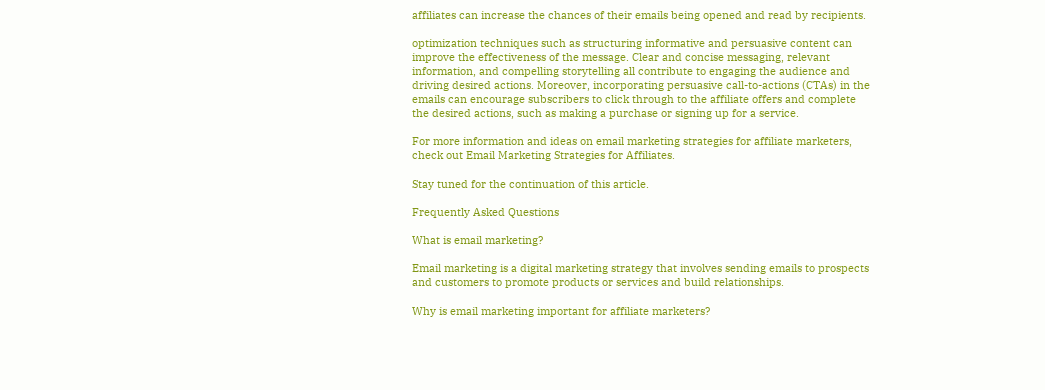affiliates can increase the chances of their emails being opened and read by recipients.

optimization techniques such as structuring informative and persuasive content can improve the effectiveness of the message. Clear and concise messaging, relevant information, and compelling storytelling all contribute to engaging the audience and driving desired actions. Moreover, incorporating persuasive call-to-actions (CTAs) in the emails can encourage subscribers to click through to the affiliate offers and complete the desired actions, such as making a purchase or signing up for a service.

For more information and ideas on email marketing strategies for affiliate marketers, check out Email Marketing Strategies for Affiliates.

Stay tuned for the continuation of this article.

Frequently Asked Questions

What is email marketing?

Email marketing is a digital marketing strategy that involves sending emails to prospects and customers to promote products or services and build relationships.

Why is email marketing important for affiliate marketers?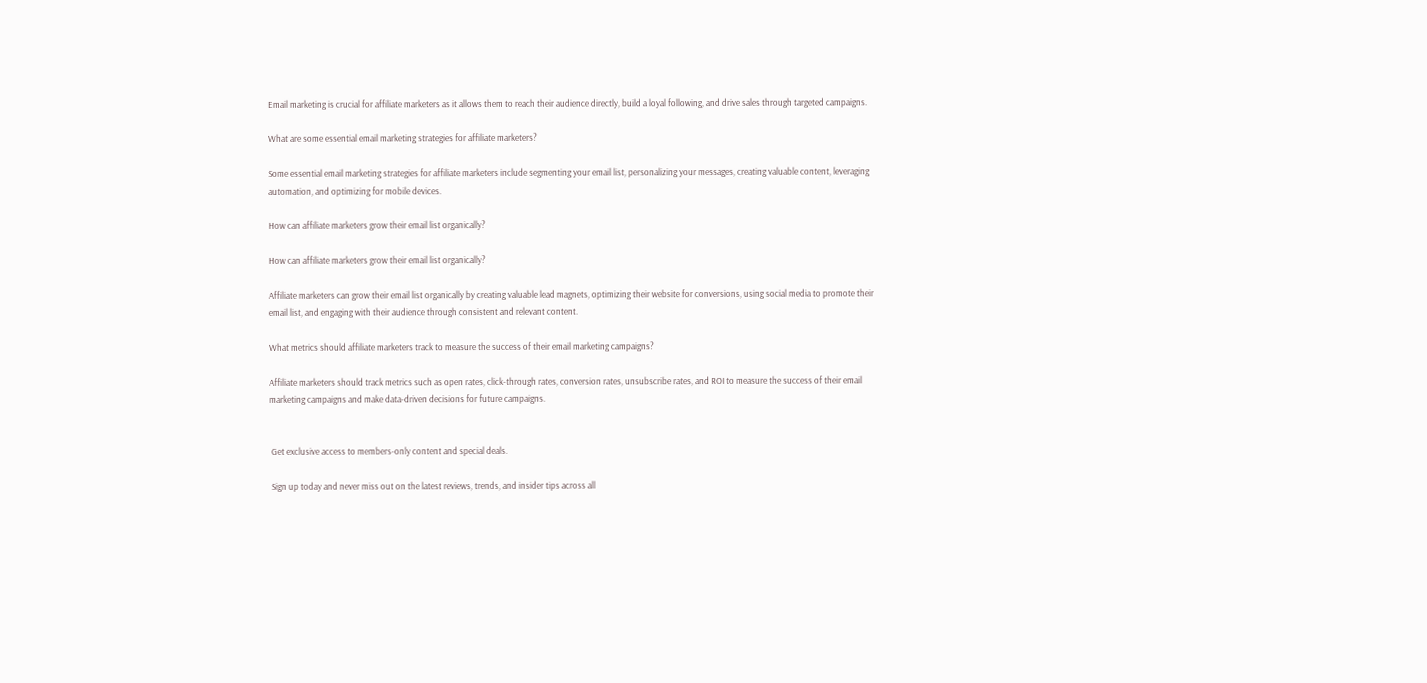Email marketing is crucial for affiliate marketers as it allows them to reach their audience directly, build a loyal following, and drive sales through targeted campaigns.

What are some essential email marketing strategies for affiliate marketers?

Some essential email marketing strategies for affiliate marketers include segmenting your email list, personalizing your messages, creating valuable content, leveraging automation, and optimizing for mobile devices.

How can affiliate marketers grow their email list organically?

How can affiliate marketers grow their email list organically?

Affiliate marketers can grow their email list organically by creating valuable lead magnets, optimizing their website for conversions, using social media to promote their email list, and engaging with their audience through consistent and relevant content.

What metrics should affiliate marketers track to measure the success of their email marketing campaigns?

Affiliate marketers should track metrics such as open rates, click-through rates, conversion rates, unsubscribe rates, and ROI to measure the success of their email marketing campaigns and make data-driven decisions for future campaigns.


 Get exclusive access to members-only content and special deals.

 Sign up today and never miss out on the latest reviews, trends, and insider tips across all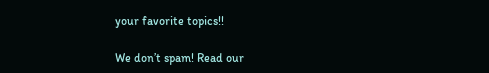your favorite topics!!

We don’t spam! Read our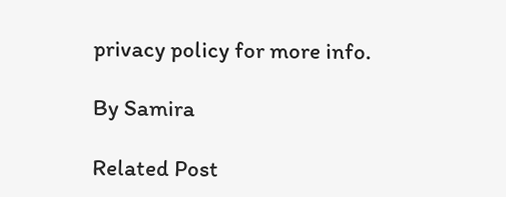privacy policy for more info.

By Samira

Related Post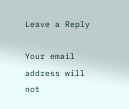Leave a Reply

Your email address will not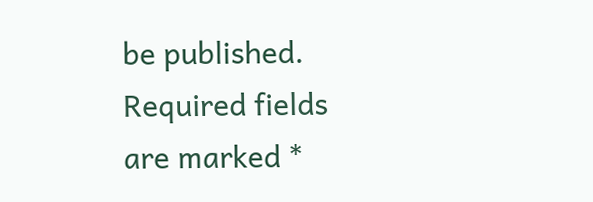be published. Required fields are marked *